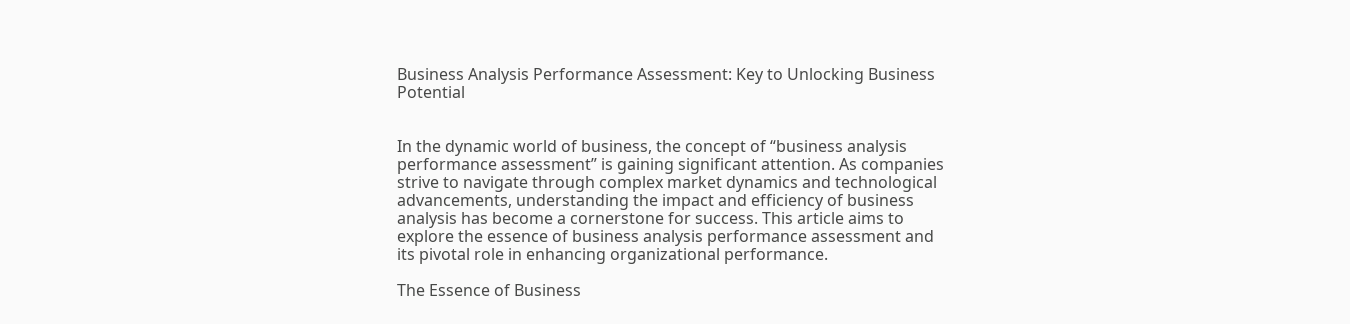Business Analysis Performance Assessment: Key to Unlocking Business Potential


In the dynamic world of business, the concept of “business analysis performance assessment” is gaining significant attention. As companies strive to navigate through complex market dynamics and technological advancements, understanding the impact and efficiency of business analysis has become a cornerstone for success. This article aims to explore the essence of business analysis performance assessment and its pivotal role in enhancing organizational performance.

The Essence of Business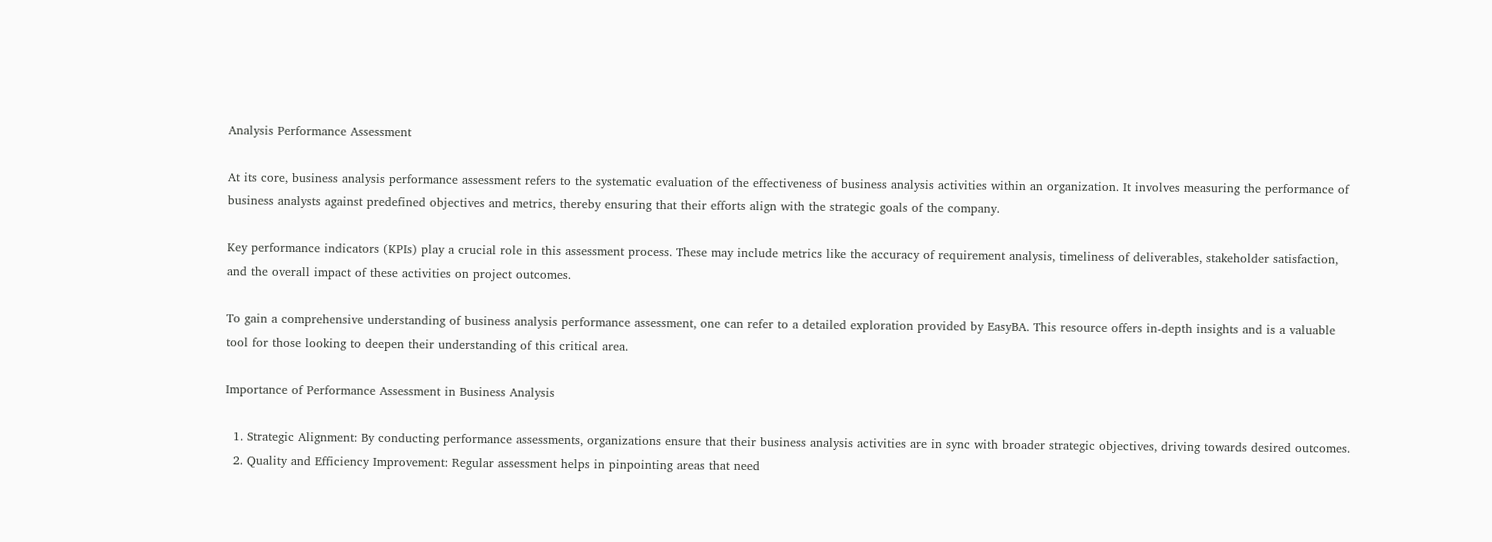Analysis Performance Assessment

At its core, business analysis performance assessment refers to the systematic evaluation of the effectiveness of business analysis activities within an organization. It involves measuring the performance of business analysts against predefined objectives and metrics, thereby ensuring that their efforts align with the strategic goals of the company.

Key performance indicators (KPIs) play a crucial role in this assessment process. These may include metrics like the accuracy of requirement analysis, timeliness of deliverables, stakeholder satisfaction, and the overall impact of these activities on project outcomes.

To gain a comprehensive understanding of business analysis performance assessment, one can refer to a detailed exploration provided by EasyBA. This resource offers in-depth insights and is a valuable tool for those looking to deepen their understanding of this critical area.

Importance of Performance Assessment in Business Analysis

  1. Strategic Alignment: By conducting performance assessments, organizations ensure that their business analysis activities are in sync with broader strategic objectives, driving towards desired outcomes.
  2. Quality and Efficiency Improvement: Regular assessment helps in pinpointing areas that need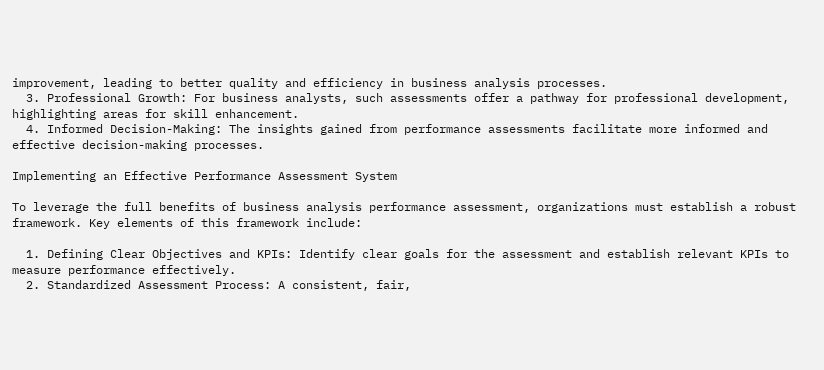improvement, leading to better quality and efficiency in business analysis processes.
  3. Professional Growth: For business analysts, such assessments offer a pathway for professional development, highlighting areas for skill enhancement.
  4. Informed Decision-Making: The insights gained from performance assessments facilitate more informed and effective decision-making processes.

Implementing an Effective Performance Assessment System

To leverage the full benefits of business analysis performance assessment, organizations must establish a robust framework. Key elements of this framework include:

  1. Defining Clear Objectives and KPIs: Identify clear goals for the assessment and establish relevant KPIs to measure performance effectively.
  2. Standardized Assessment Process: A consistent, fair,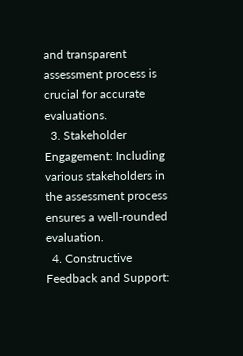and transparent assessment process is crucial for accurate evaluations.
  3. Stakeholder Engagement: Including various stakeholders in the assessment process ensures a well-rounded evaluation.
  4. Constructive Feedback and Support: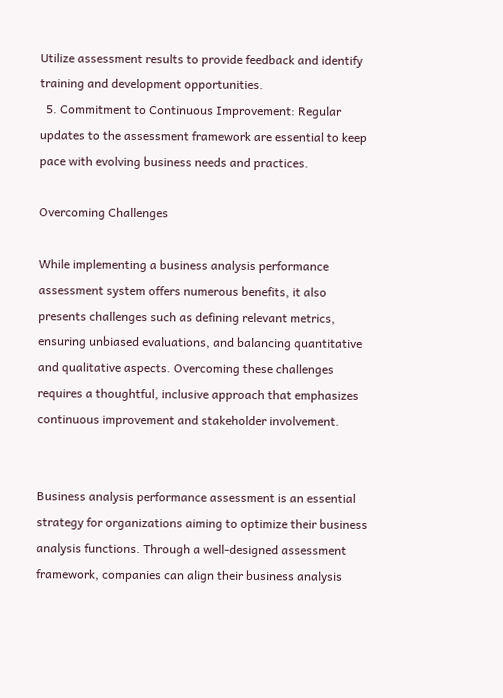Utilize assessment results to provide feedback and identify training and development opportunities.
  5. Commitment to Continuous Improvement: Regular updates to the assessment framework are essential to keep pace with evolving business needs and practices.

Overcoming Challenges

While implementing a business analysis performance assessment system offers numerous benefits, it also presents challenges such as defining relevant metrics, ensuring unbiased evaluations, and balancing quantitative and qualitative aspects. Overcoming these challenges requires a thoughtful, inclusive approach that emphasizes continuous improvement and stakeholder involvement.


Business analysis performance assessment is an essential strategy for organizations aiming to optimize their business analysis functions. Through a well-designed assessment framework, companies can align their business analysis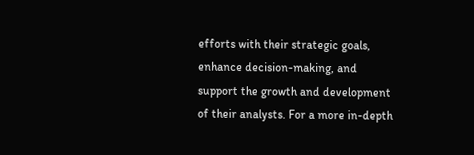efforts with their strategic goals, enhance decision-making, and support the growth and development of their analysts. For a more in-depth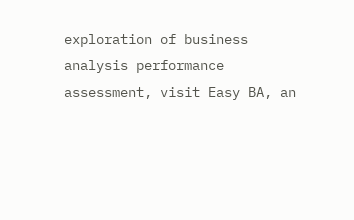exploration of business analysis performance assessment, visit Easy BA, an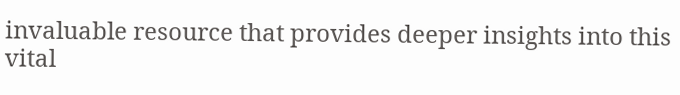invaluable resource that provides deeper insights into this vital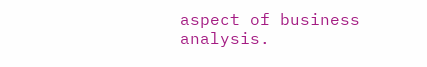aspect of business analysis.